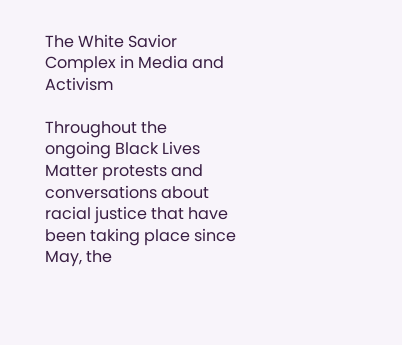The White Savior Complex in Media and Activism

Throughout the ongoing Black Lives Matter protests and conversations about racial justice that have been taking place since May, the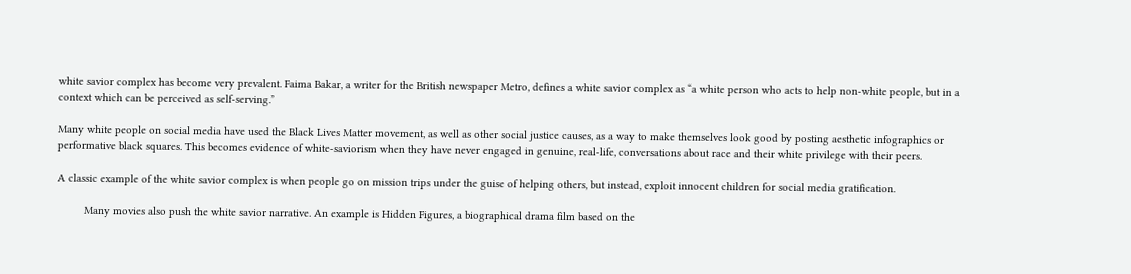white savior complex has become very prevalent. Faima Bakar, a writer for the British newspaper Metro, defines a white savior complex as “a white person who acts to help non-white people, but in a context which can be perceived as self-serving.”

Many white people on social media have used the Black Lives Matter movement, as well as other social justice causes, as a way to make themselves look good by posting aesthetic infographics or performative black squares. This becomes evidence of white-saviorism when they have never engaged in genuine, real-life, conversations about race and their white privilege with their peers.

A classic example of the white savior complex is when people go on mission trips under the guise of helping others, but instead, exploit innocent children for social media gratification.

         Many movies also push the white savior narrative. An example is Hidden Figures, a biographical drama film based on the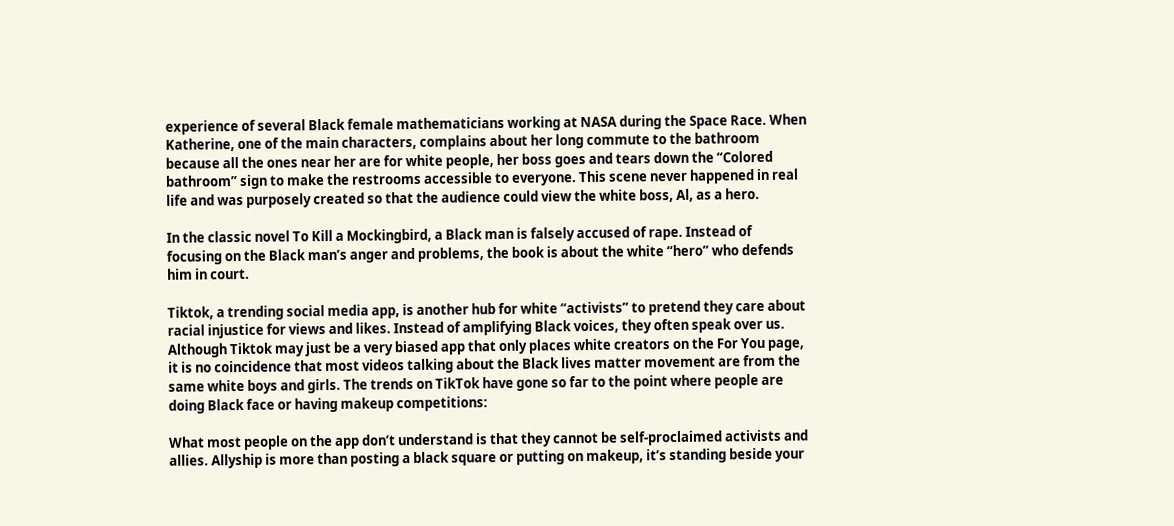experience of several Black female mathematicians working at NASA during the Space Race. When Katherine, one of the main characters, complains about her long commute to the bathroom because all the ones near her are for white people, her boss goes and tears down the “Colored bathroom” sign to make the restrooms accessible to everyone. This scene never happened in real life and was purposely created so that the audience could view the white boss, Al, as a hero.

In the classic novel To Kill a Mockingbird, a Black man is falsely accused of rape. Instead of focusing on the Black man’s anger and problems, the book is about the white “hero” who defends him in court.

Tiktok, a trending social media app, is another hub for white “activists” to pretend they care about racial injustice for views and likes. Instead of amplifying Black voices, they often speak over us. Although Tiktok may just be a very biased app that only places white creators on the For You page, it is no coincidence that most videos talking about the Black lives matter movement are from the same white boys and girls. The trends on TikTok have gone so far to the point where people are doing Black face or having makeup competitions:

What most people on the app don’t understand is that they cannot be self-proclaimed activists and allies. Allyship is more than posting a black square or putting on makeup, it’s standing beside your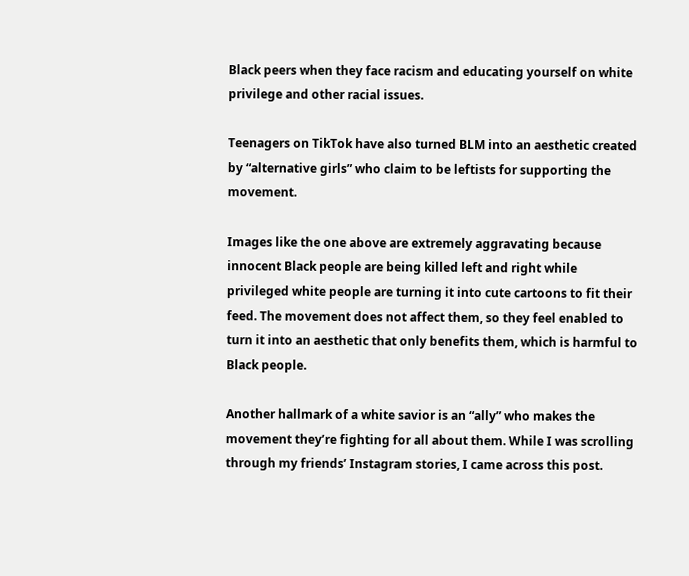Black peers when they face racism and educating yourself on white privilege and other racial issues.

Teenagers on TikTok have also turned BLM into an aesthetic created by “alternative girls” who claim to be leftists for supporting the movement.

Images like the one above are extremely aggravating because innocent Black people are being killed left and right while privileged white people are turning it into cute cartoons to fit their feed. The movement does not affect them, so they feel enabled to turn it into an aesthetic that only benefits them, which is harmful to Black people.

Another hallmark of a white savior is an “ally” who makes the movement they’re fighting for all about them. While I was scrolling through my friends’ Instagram stories, I came across this post.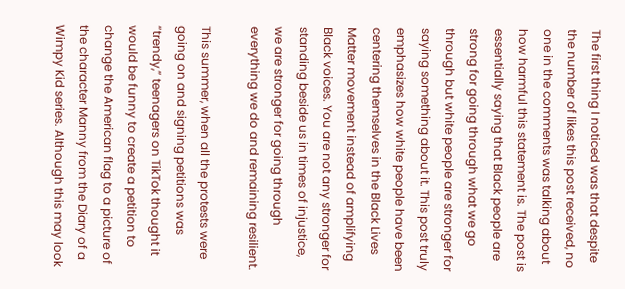The first thing I noticed was that despite the number of likes this post received, no one in the comments was talking about how harmful this statement is. The post is essentially saying that Black people are strong for going through what we go through but white people are stronger for saying something about it. This post truly emphasizes how white people have been centering themselves in the Black Lives Matter movement instead of amplifying Black voices. You are not any stronger for standing beside us in times of injustice, we are stronger for going through everything we do and remaining resilient.

This summer, when all the protests were going on and signing petitions was “trendy,” teenagers on TikTok thought it would be funny to create a petition to change the American flag to a picture of the character Manny from the Diary of a Wimpy Kid series. Although this may look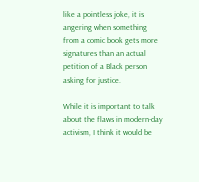like a pointless joke, it is angering when something from a comic book gets more signatures than an actual petition of a Black person asking for justice.

While it is important to talk about the flaws in modern-day activism, I think it would be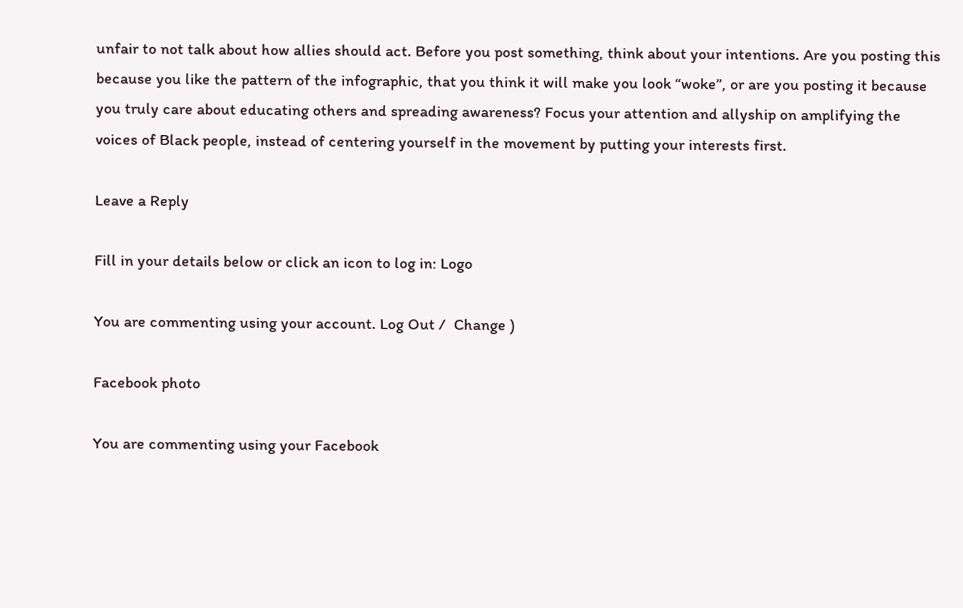unfair to not talk about how allies should act. Before you post something, think about your intentions. Are you posting this because you like the pattern of the infographic, that you think it will make you look “woke”, or are you posting it because you truly care about educating others and spreading awareness? Focus your attention and allyship on amplifying the voices of Black people, instead of centering yourself in the movement by putting your interests first.

Leave a Reply

Fill in your details below or click an icon to log in: Logo

You are commenting using your account. Log Out /  Change )

Facebook photo

You are commenting using your Facebook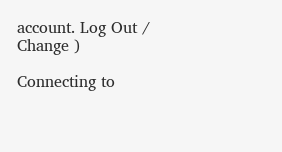account. Log Out /  Change )

Connecting to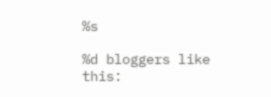%s

%d bloggers like this: